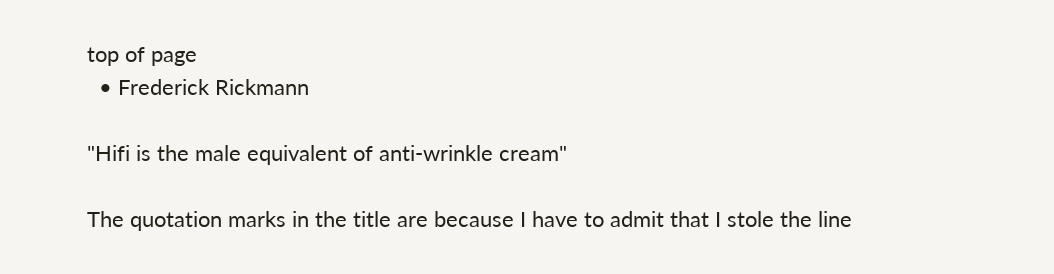top of page
  • Frederick Rickmann

"Hifi is the male equivalent of anti-wrinkle cream"

The quotation marks in the title are because I have to admit that I stole the line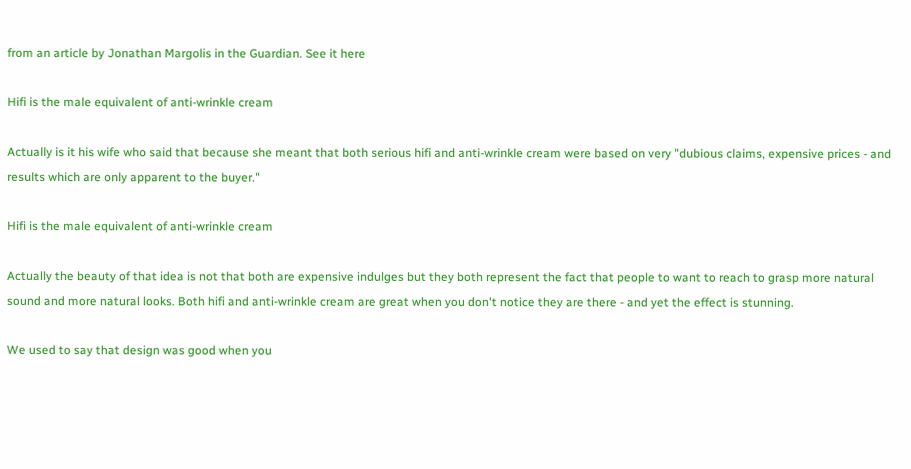from an article by Jonathan Margolis in the Guardian. See it here

Hifi is the male equivalent of anti-wrinkle cream

Actually is it his wife who said that because she meant that both serious hifi and anti-wrinkle cream were based on very "dubious claims, expensive prices - and results which are only apparent to the buyer."

Hifi is the male equivalent of anti-wrinkle cream

Actually the beauty of that idea is not that both are expensive indulges but they both represent the fact that people to want to reach to grasp more natural sound and more natural looks. Both hifi and anti-wrinkle cream are great when you don't notice they are there - and yet the effect is stunning.

We used to say that design was good when you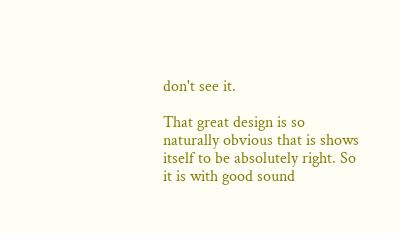don't see it.

That great design is so naturally obvious that is shows itself to be absolutely right. So it is with good sound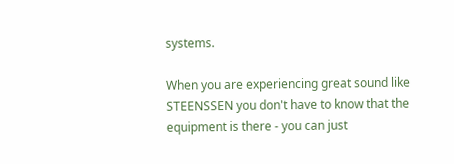systems.

When you are experiencing great sound like STEENSSEN you don't have to know that the equipment is there - you can just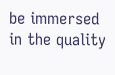be immersed in the quality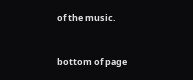of the music.



bottom of page